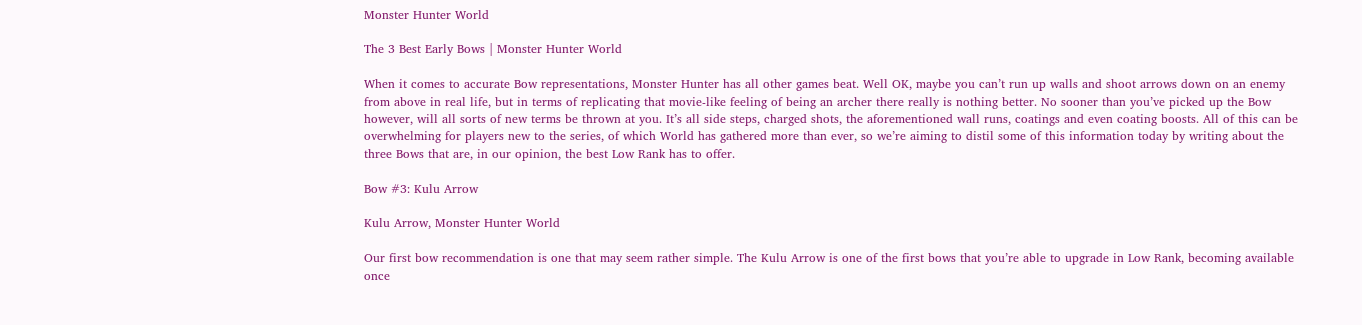Monster Hunter World

The 3 Best Early Bows | Monster Hunter World

When it comes to accurate Bow representations, Monster Hunter has all other games beat. Well OK, maybe you can’t run up walls and shoot arrows down on an enemy from above in real life, but in terms of replicating that movie-like feeling of being an archer there really is nothing better. No sooner than you’ve picked up the Bow however, will all sorts of new terms be thrown at you. It’s all side steps, charged shots, the aforementioned wall runs, coatings and even coating boosts. All of this can be overwhelming for players new to the series, of which World has gathered more than ever, so we’re aiming to distil some of this information today by writing about the three Bows that are, in our opinion, the best Low Rank has to offer.

Bow #3: Kulu Arrow

Kulu Arrow, Monster Hunter World

Our first bow recommendation is one that may seem rather simple. The Kulu Arrow is one of the first bows that you’re able to upgrade in Low Rank, becoming available once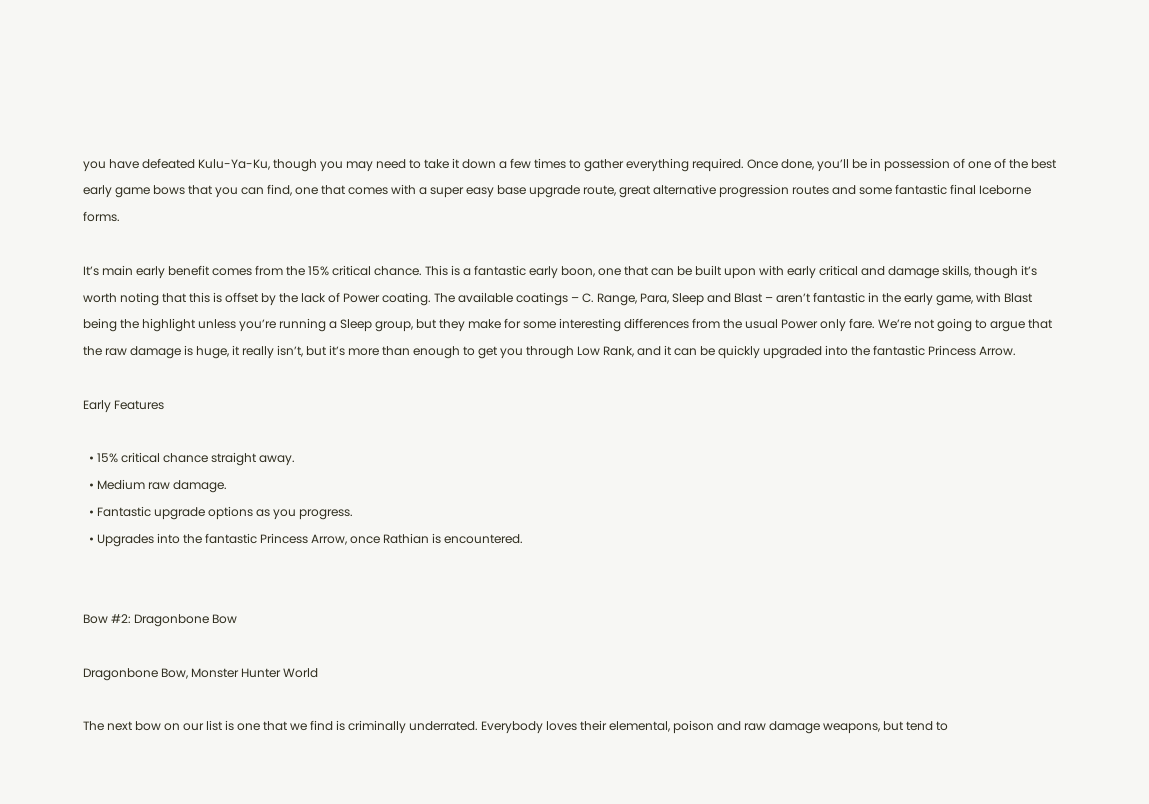you have defeated Kulu-Ya-Ku, though you may need to take it down a few times to gather everything required. Once done, you’ll be in possession of one of the best early game bows that you can find, one that comes with a super easy base upgrade route, great alternative progression routes and some fantastic final Iceborne forms.

It’s main early benefit comes from the 15% critical chance. This is a fantastic early boon, one that can be built upon with early critical and damage skills, though it’s worth noting that this is offset by the lack of Power coating. The available coatings – C. Range, Para, Sleep and Blast – aren’t fantastic in the early game, with Blast being the highlight unless you’re running a Sleep group, but they make for some interesting differences from the usual Power only fare. We’re not going to argue that the raw damage is huge, it really isn’t, but it’s more than enough to get you through Low Rank, and it can be quickly upgraded into the fantastic Princess Arrow.

Early Features

  • 15% critical chance straight away.
  • Medium raw damage.
  • Fantastic upgrade options as you progress.
  • Upgrades into the fantastic Princess Arrow, once Rathian is encountered.


Bow #2: Dragonbone Bow

Dragonbone Bow, Monster Hunter World

The next bow on our list is one that we find is criminally underrated. Everybody loves their elemental, poison and raw damage weapons, but tend to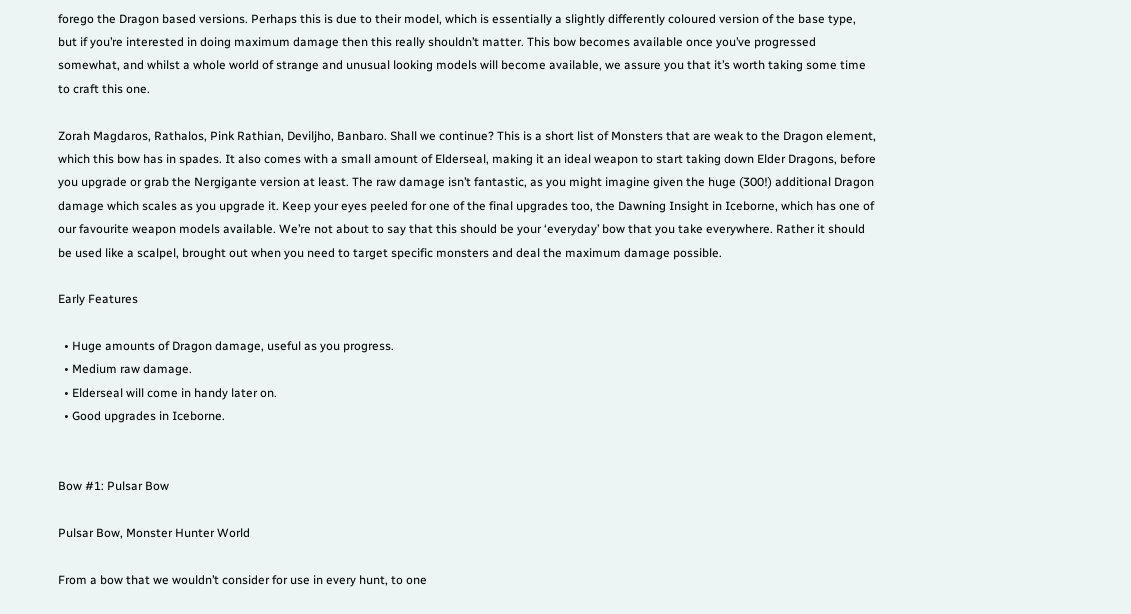forego the Dragon based versions. Perhaps this is due to their model, which is essentially a slightly differently coloured version of the base type, but if you’re interested in doing maximum damage then this really shouldn’t matter. This bow becomes available once you’ve progressed somewhat, and whilst a whole world of strange and unusual looking models will become available, we assure you that it’s worth taking some time to craft this one.

Zorah Magdaros, Rathalos, Pink Rathian, Deviljho, Banbaro. Shall we continue? This is a short list of Monsters that are weak to the Dragon element, which this bow has in spades. It also comes with a small amount of Elderseal, making it an ideal weapon to start taking down Elder Dragons, before you upgrade or grab the Nergigante version at least. The raw damage isn’t fantastic, as you might imagine given the huge (300!) additional Dragon damage which scales as you upgrade it. Keep your eyes peeled for one of the final upgrades too, the Dawning Insight in Iceborne, which has one of our favourite weapon models available. We’re not about to say that this should be your ‘everyday’ bow that you take everywhere. Rather it should be used like a scalpel, brought out when you need to target specific monsters and deal the maximum damage possible.

Early Features

  • Huge amounts of Dragon damage, useful as you progress.
  • Medium raw damage.
  • Elderseal will come in handy later on.
  • Good upgrades in Iceborne.


Bow #1: Pulsar Bow

Pulsar Bow, Monster Hunter World

From a bow that we wouldn’t consider for use in every hunt, to one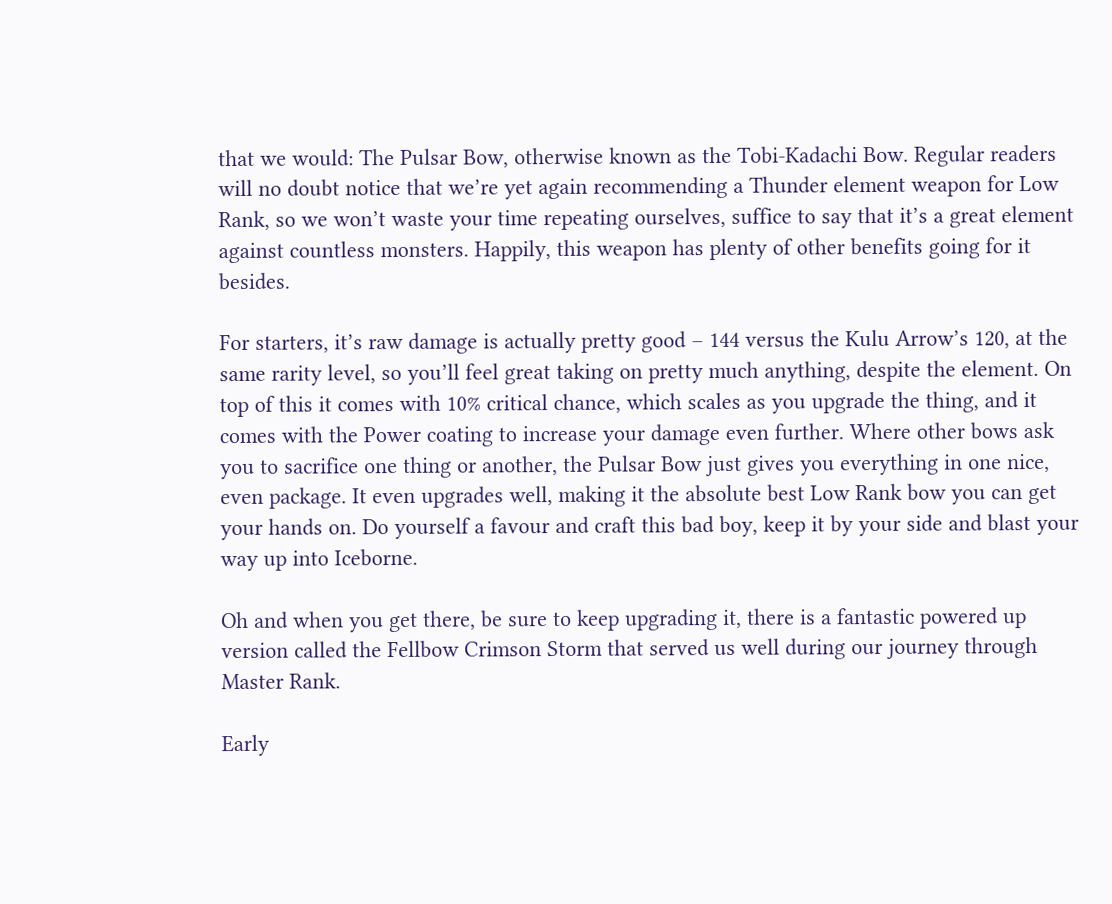that we would: The Pulsar Bow, otherwise known as the Tobi-Kadachi Bow. Regular readers will no doubt notice that we’re yet again recommending a Thunder element weapon for Low Rank, so we won’t waste your time repeating ourselves, suffice to say that it’s a great element against countless monsters. Happily, this weapon has plenty of other benefits going for it besides.

For starters, it’s raw damage is actually pretty good – 144 versus the Kulu Arrow’s 120, at the same rarity level, so you’ll feel great taking on pretty much anything, despite the element. On top of this it comes with 10% critical chance, which scales as you upgrade the thing, and it comes with the Power coating to increase your damage even further. Where other bows ask you to sacrifice one thing or another, the Pulsar Bow just gives you everything in one nice, even package. It even upgrades well, making it the absolute best Low Rank bow you can get your hands on. Do yourself a favour and craft this bad boy, keep it by your side and blast your way up into Iceborne.

Oh and when you get there, be sure to keep upgrading it, there is a fantastic powered up version called the Fellbow Crimson Storm that served us well during our journey through Master Rank.

Early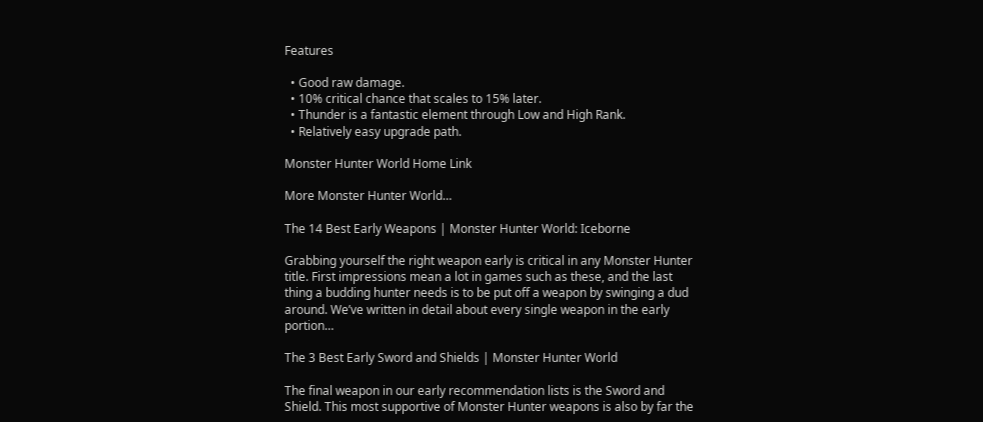Features

  • Good raw damage.
  • 10% critical chance that scales to 15% later.
  • Thunder is a fantastic element through Low and High Rank.
  • Relatively easy upgrade path.

Monster Hunter World Home Link

More Monster Hunter World…

The 14 Best Early Weapons | Monster Hunter World: Iceborne

Grabbing yourself the right weapon early is critical in any Monster Hunter title. First impressions mean a lot in games such as these, and the last thing a budding hunter needs is to be put off a weapon by swinging a dud around. We’ve written in detail about every single weapon in the early portion…

The 3 Best Early Sword and Shields | Monster Hunter World

The final weapon in our early recommendation lists is the Sword and Shield. This most supportive of Monster Hunter weapons is also by far the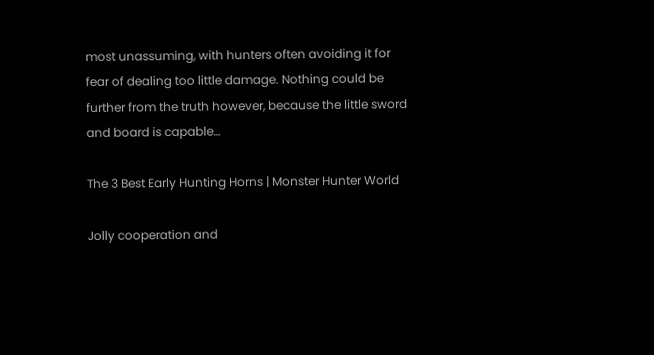most unassuming, with hunters often avoiding it for fear of dealing too little damage. Nothing could be further from the truth however, because the little sword and board is capable…

The 3 Best Early Hunting Horns | Monster Hunter World

Jolly cooperation and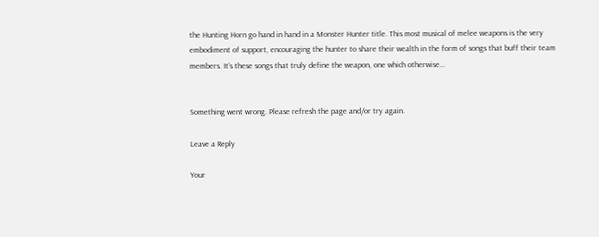the Hunting Horn go hand in hand in a Monster Hunter title. This most musical of melee weapons is the very embodiment of support, encouraging the hunter to share their wealth in the form of songs that buff their team members. It’s these songs that truly define the weapon, one which otherwise…


Something went wrong. Please refresh the page and/or try again.

Leave a Reply

Your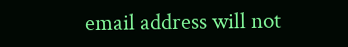email address will not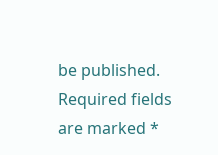be published. Required fields are marked *